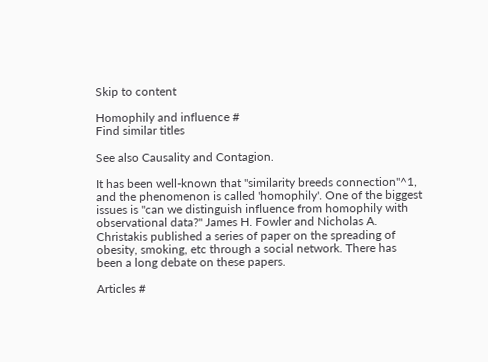Skip to content

Homophily and influence #
Find similar titles

See also Causality and Contagion.

It has been well-known that "similarity breeds connection"^1, and the phenomenon is called 'homophily'. One of the biggest issues is "can we distinguish influence from homophily with observational data?" James H. Fowler and Nicholas A. Christakis published a series of paper on the spreading of obesity, smoking, etc through a social network. There has been a long debate on these papers.

Articles #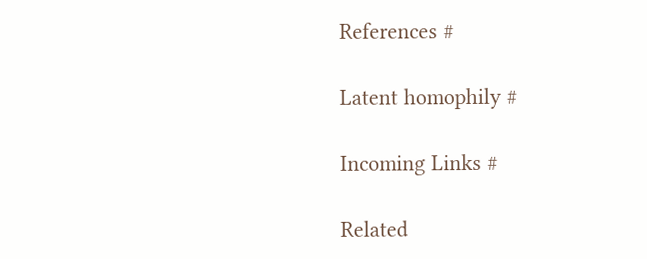References #

Latent homophily #

Incoming Links #

Related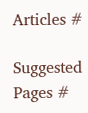Articles #

Suggested Pages #